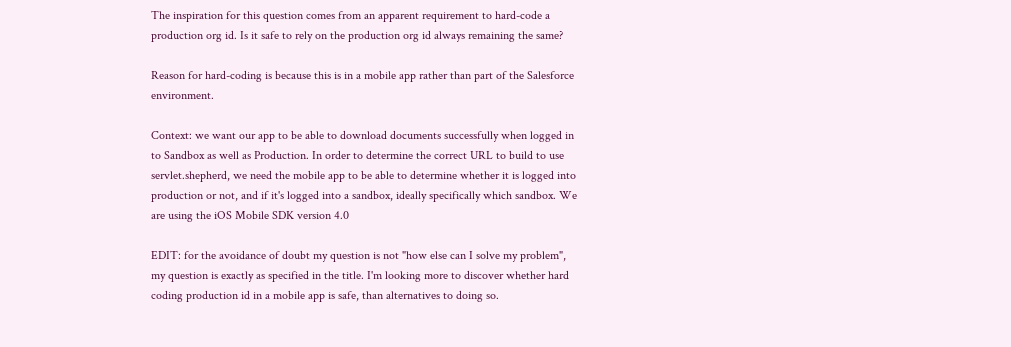The inspiration for this question comes from an apparent requirement to hard-code a production org id. Is it safe to rely on the production org id always remaining the same?

Reason for hard-coding is because this is in a mobile app rather than part of the Salesforce environment.

Context: we want our app to be able to download documents successfully when logged in to Sandbox as well as Production. In order to determine the correct URL to build to use servlet.shepherd, we need the mobile app to be able to determine whether it is logged into production or not, and if it's logged into a sandbox, ideally specifically which sandbox. We are using the iOS Mobile SDK version 4.0

EDIT: for the avoidance of doubt my question is not "how else can I solve my problem", my question is exactly as specified in the title. I'm looking more to discover whether hard coding production id in a mobile app is safe, than alternatives to doing so.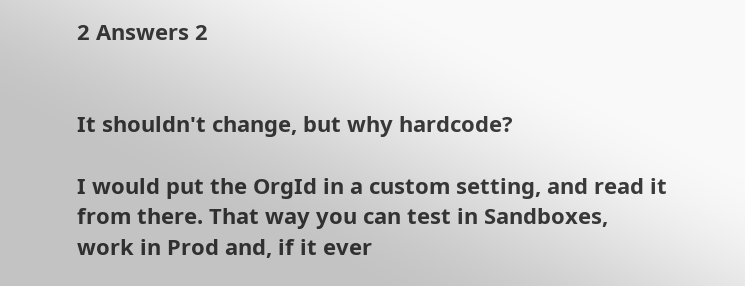2 Answers 2


It shouldn't change, but why hardcode?

I would put the OrgId in a custom setting, and read it from there. That way you can test in Sandboxes, work in Prod and, if it ever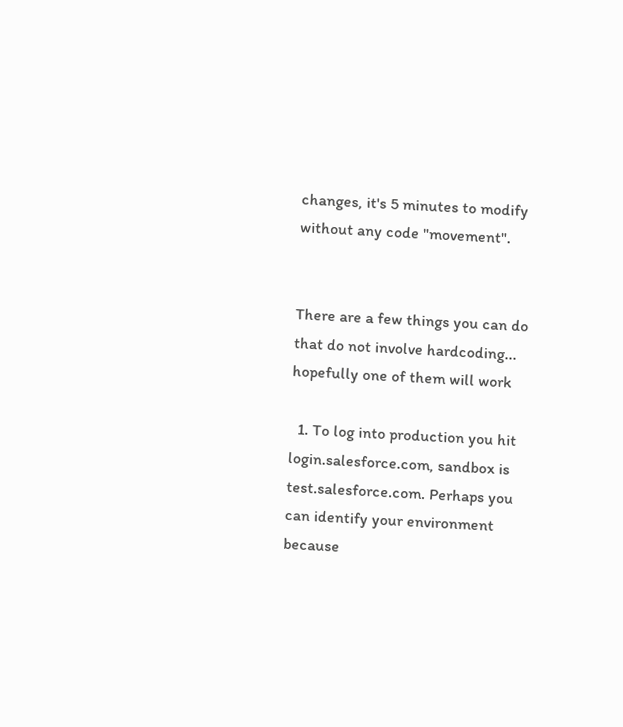changes, it's 5 minutes to modify without any code "movement".


There are a few things you can do that do not involve hardcoding... hopefully one of them will work

  1. To log into production you hit login.salesforce.com, sandbox is test.salesforce.com. Perhaps you can identify your environment because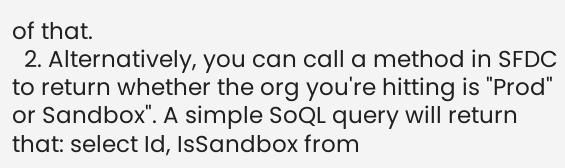of that.
  2. Alternatively, you can call a method in SFDC to return whether the org you're hitting is "Prod" or Sandbox". A simple SoQL query will return that: select Id, IsSandbox from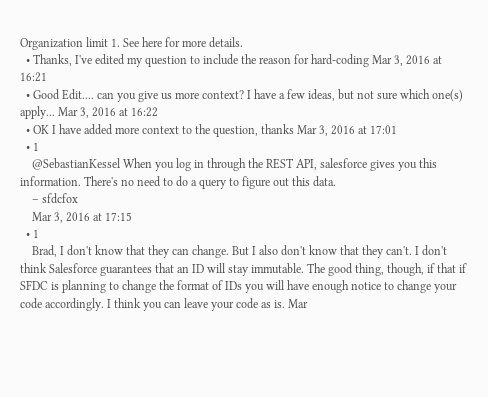Organization limit 1. See here for more details.
  • Thanks, I've edited my question to include the reason for hard-coding Mar 3, 2016 at 16:21
  • Good Edit.... can you give us more context? I have a few ideas, but not sure which one(s) apply... Mar 3, 2016 at 16:22
  • OK I have added more context to the question, thanks Mar 3, 2016 at 17:01
  • 1
    @SebastianKessel When you log in through the REST API, salesforce gives you this information. There's no need to do a query to figure out this data.
    – sfdcfox
    Mar 3, 2016 at 17:15
  • 1
    Brad, I don't know that they can change. But I also don't know that they can't. I don't think Salesforce guarantees that an ID will stay immutable. The good thing, though, if that if SFDC is planning to change the format of IDs you will have enough notice to change your code accordingly. I think you can leave your code as is. Mar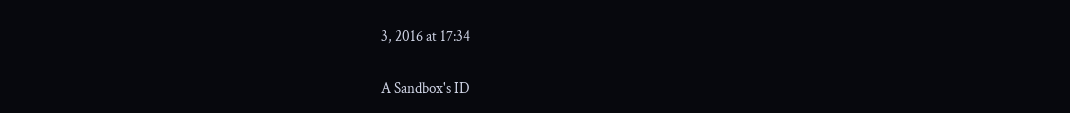3, 2016 at 17:34

A Sandbox's ID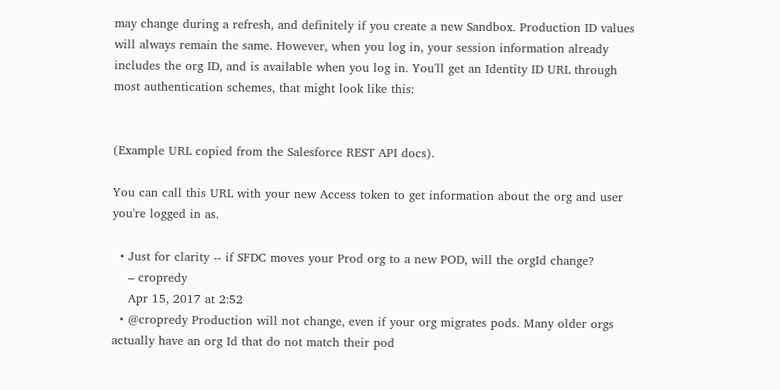may change during a refresh, and definitely if you create a new Sandbox. Production ID values will always remain the same. However, when you log in, your session information already includes the org ID, and is available when you log in. You'll get an Identity ID URL through most authentication schemes, that might look like this:


(Example URL copied from the Salesforce REST API docs).

You can call this URL with your new Access token to get information about the org and user you're logged in as.

  • Just for clarity -- if SFDC moves your Prod org to a new POD, will the orgId change?
    – cropredy
    Apr 15, 2017 at 2:52
  • @cropredy Production will not change, even if your org migrates pods. Many older orgs actually have an org Id that do not match their pod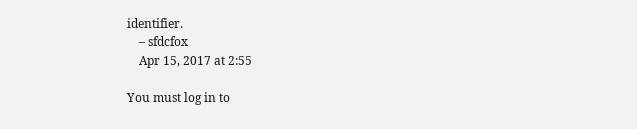identifier.
    – sfdcfox
    Apr 15, 2017 at 2:55

You must log in to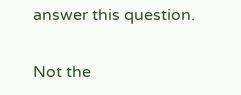answer this question.

Not the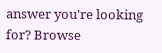answer you're looking for? Browse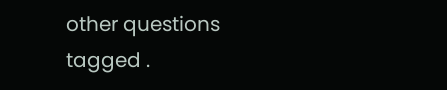other questions tagged .